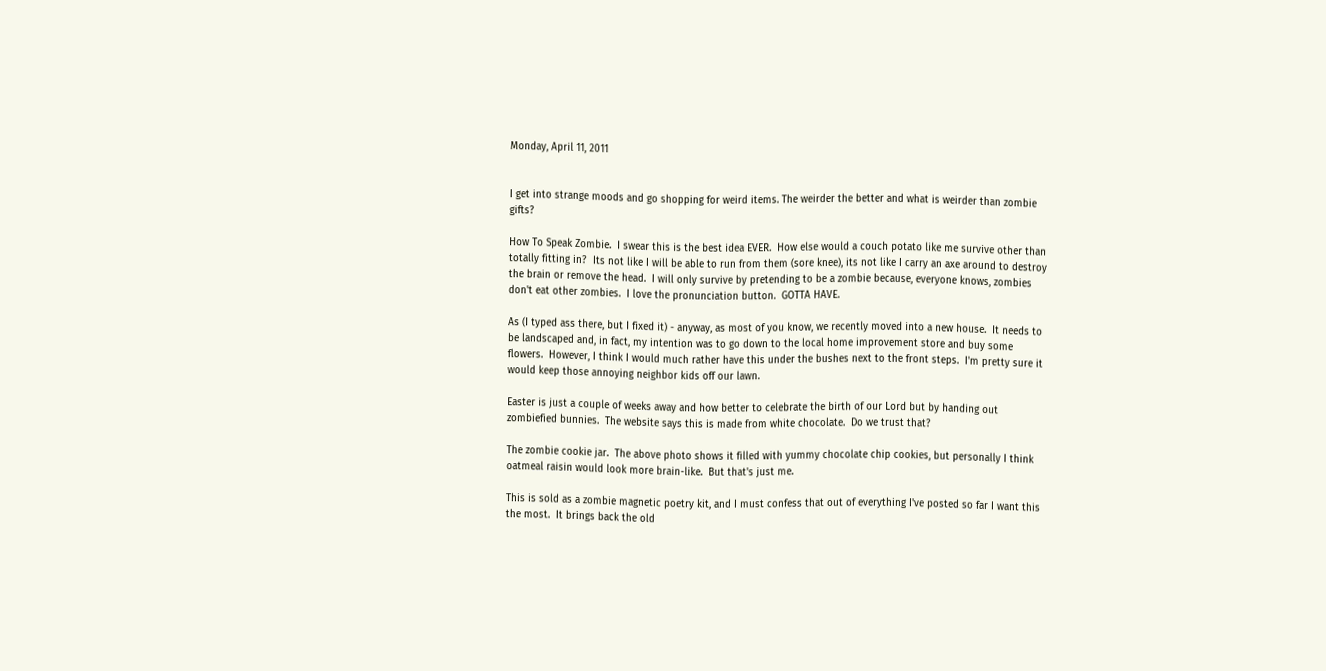Monday, April 11, 2011


I get into strange moods and go shopping for weird items. The weirder the better and what is weirder than zombie gifts?

How To Speak Zombie.  I swear this is the best idea EVER.  How else would a couch potato like me survive other than totally fitting in?  Its not like I will be able to run from them (sore knee), its not like I carry an axe around to destroy the brain or remove the head.  I will only survive by pretending to be a zombie because, everyone knows, zombies don't eat other zombies.  I love the pronunciation button.  GOTTA HAVE.

As (I typed ass there, but I fixed it) - anyway, as most of you know, we recently moved into a new house.  It needs to be landscaped and, in fact, my intention was to go down to the local home improvement store and buy some flowers.  However, I think I would much rather have this under the bushes next to the front steps.  I'm pretty sure it would keep those annoying neighbor kids off our lawn.

Easter is just a couple of weeks away and how better to celebrate the birth of our Lord but by handing out zombiefied bunnies.  The website says this is made from white chocolate.  Do we trust that?

The zombie cookie jar.  The above photo shows it filled with yummy chocolate chip cookies, but personally I think oatmeal raisin would look more brain-like.  But that's just me.

This is sold as a zombie magnetic poetry kit, and I must confess that out of everything I've posted so far I want this the most.  It brings back the old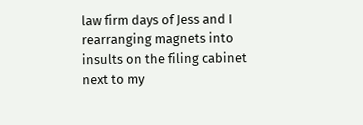law firm days of Jess and I rearranging magnets into insults on the filing cabinet next to my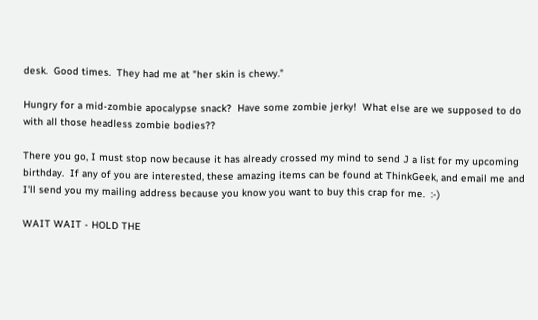desk.  Good times.  They had me at "her skin is chewy."

Hungry for a mid-zombie apocalypse snack?  Have some zombie jerky!  What else are we supposed to do with all those headless zombie bodies??

There you go, I must stop now because it has already crossed my mind to send J a list for my upcoming birthday.  If any of you are interested, these amazing items can be found at ThinkGeek, and email me and I'll send you my mailing address because you know you want to buy this crap for me.  :-)

WAIT WAIT - HOLD THE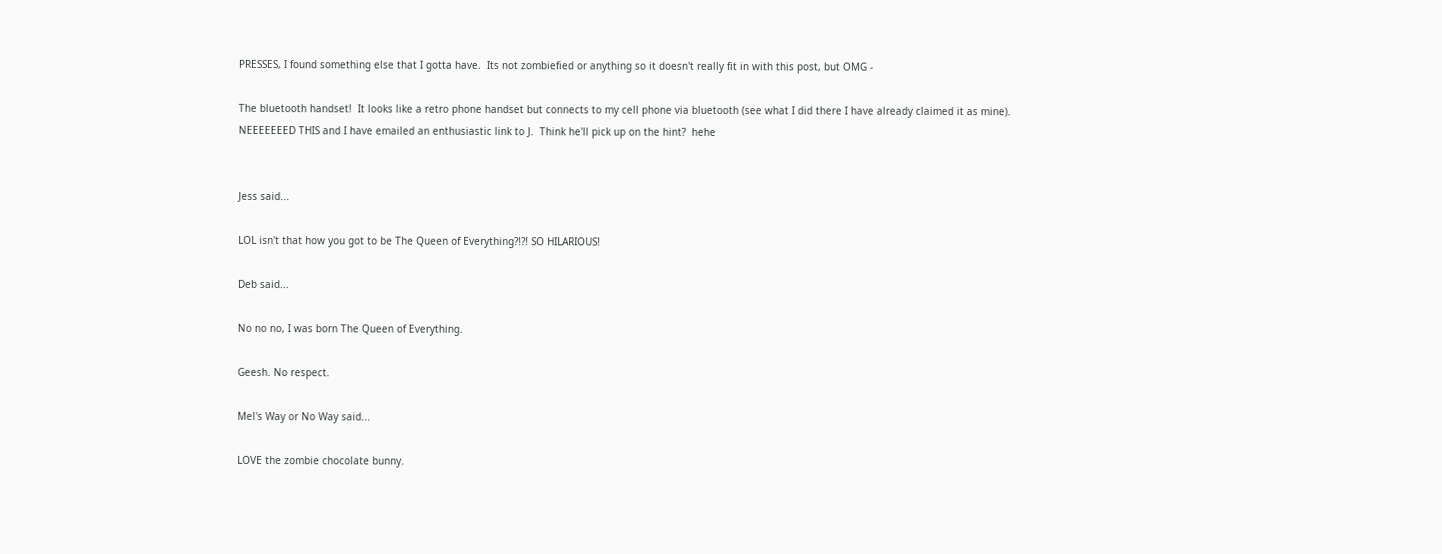PRESSES, I found something else that I gotta have.  Its not zombiefied or anything so it doesn't really fit in with this post, but OMG -

The bluetooth handset!  It looks like a retro phone handset but connects to my cell phone via bluetooth (see what I did there I have already claimed it as mine).  NEEEEEEED THIS and I have emailed an enthusiastic link to J.  Think he'll pick up on the hint?  hehe


Jess said...

LOL isn't that how you got to be The Queen of Everything?!?! SO HILARIOUS!

Deb said...

No no no, I was born The Queen of Everything.

Geesh. No respect.

Mel's Way or No Way said...

LOVE the zombie chocolate bunny.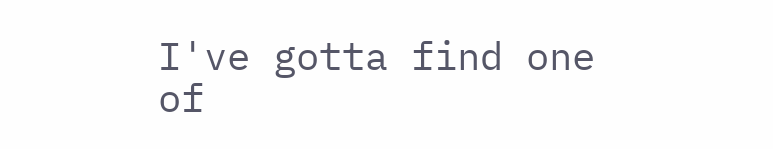I've gotta find one of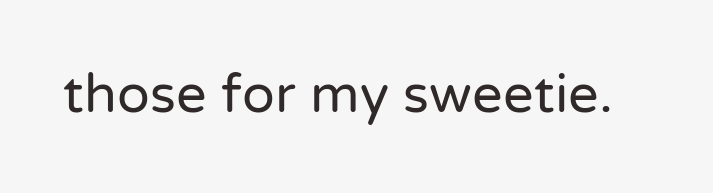those for my sweetie.